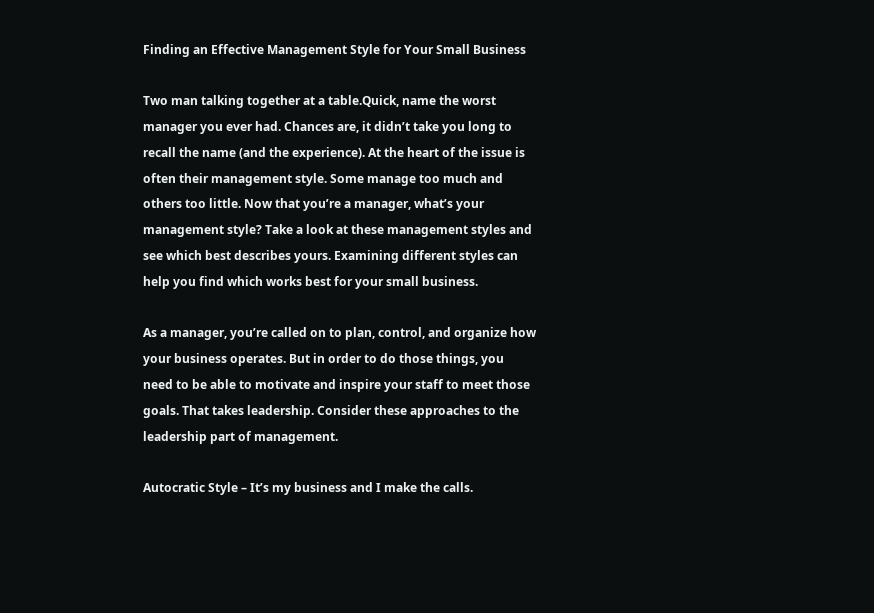Finding an Effective Management Style for Your Small Business

Two man talking together at a table.Quick, name the worst manager you ever had. Chances are, it didn’t take you long to recall the name (and the experience). At the heart of the issue is often their management style. Some manage too much and others too little. Now that you’re a manager, what’s your management style? Take a look at these management styles and see which best describes yours. Examining different styles can help you find which works best for your small business.

As a manager, you’re called on to plan, control, and organize how your business operates. But in order to do those things, you need to be able to motivate and inspire your staff to meet those goals. That takes leadership. Consider these approaches to the leadership part of management.

Autocratic Style – It’s my business and I make the calls.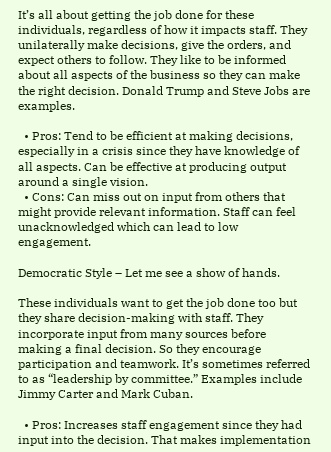It’s all about getting the job done for these individuals, regardless of how it impacts staff. They unilaterally make decisions, give the orders, and expect others to follow. They like to be informed about all aspects of the business so they can make the right decision. Donald Trump and Steve Jobs are examples.

  • Pros: Tend to be efficient at making decisions, especially in a crisis since they have knowledge of all aspects. Can be effective at producing output around a single vision.
  • Cons: Can miss out on input from others that might provide relevant information. Staff can feel unacknowledged which can lead to low engagement.

Democratic Style – Let me see a show of hands.

These individuals want to get the job done too but they share decision-making with staff. They incorporate input from many sources before making a final decision. So they encourage participation and teamwork. It’s sometimes referred to as “leadership by committee.” Examples include Jimmy Carter and Mark Cuban.

  • Pros: Increases staff engagement since they had input into the decision. That makes implementation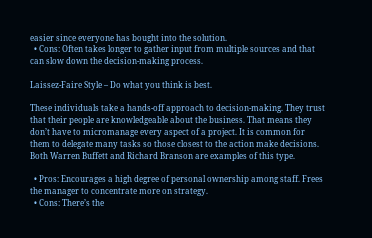easier since everyone has bought into the solution.
  • Cons: Often takes longer to gather input from multiple sources and that can slow down the decision-making process.

Laissez-Faire Style – Do what you think is best.

These individuals take a hands-off approach to decision-making. They trust that their people are knowledgeable about the business. That means they don’t have to micromanage every aspect of a project. It is common for them to delegate many tasks so those closest to the action make decisions. Both Warren Buffett and Richard Branson are examples of this type.

  • Pros: Encourages a high degree of personal ownership among staff. Frees the manager to concentrate more on strategy.
  • Cons: There’s the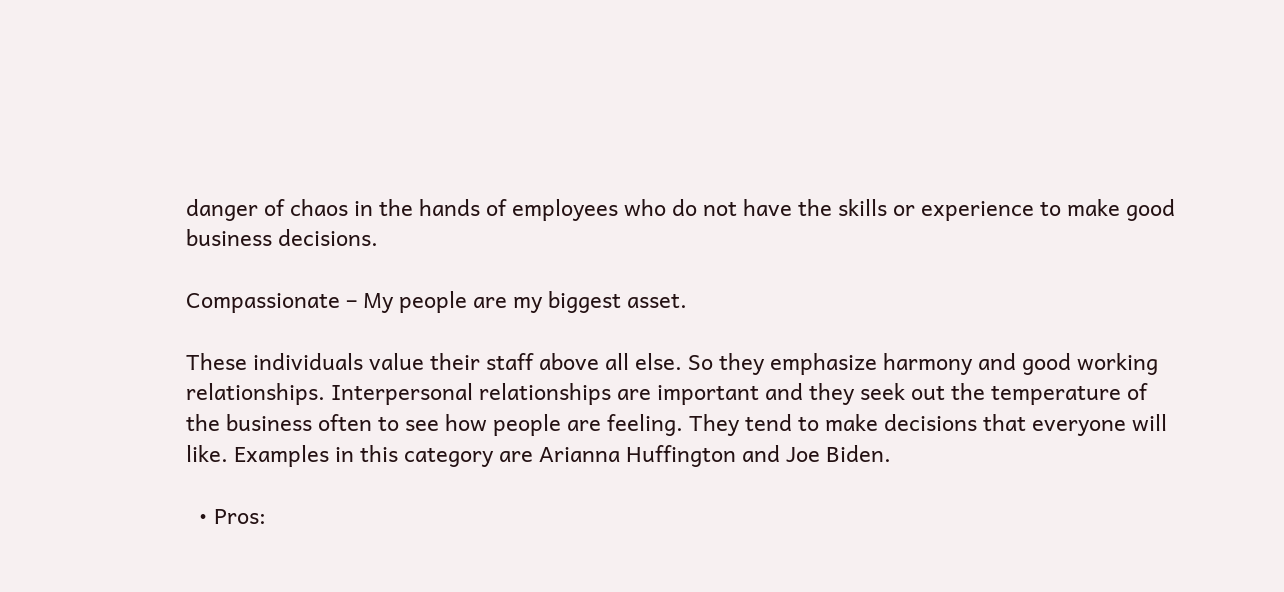danger of chaos in the hands of employees who do not have the skills or experience to make good business decisions.

Compassionate – My people are my biggest asset.

These individuals value their staff above all else. So they emphasize harmony and good working relationships. Interpersonal relationships are important and they seek out the temperature of the business often to see how people are feeling. They tend to make decisions that everyone will like. Examples in this category are Arianna Huffington and Joe Biden.

  • Pros: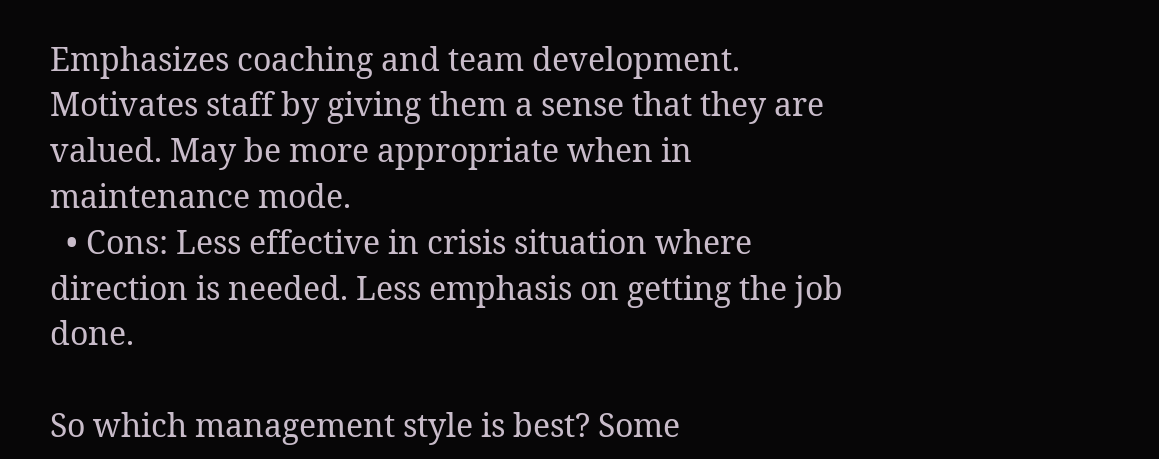Emphasizes coaching and team development. Motivates staff by giving them a sense that they are valued. May be more appropriate when in maintenance mode.
  • Cons: Less effective in crisis situation where direction is needed. Less emphasis on getting the job done.

So which management style is best? Some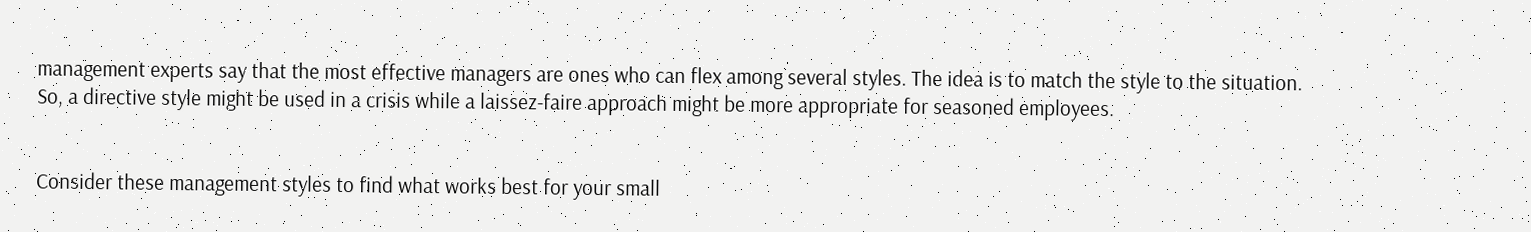management experts say that the most effective managers are ones who can flex among several styles. The idea is to match the style to the situation. So, a directive style might be used in a crisis while a laissez-faire approach might be more appropriate for seasoned employees.


Consider these management styles to find what works best for your small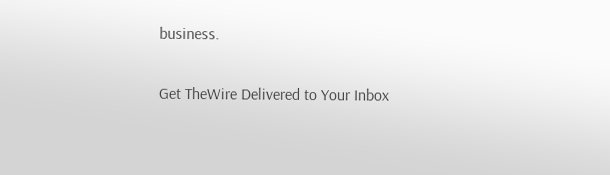business.

Get TheWire Delivered to Your Inbox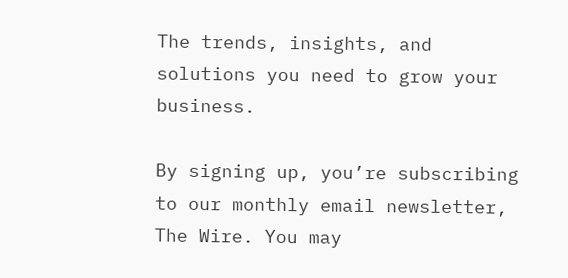The trends, insights, and solutions you need to grow your business.

By signing up, you’re subscribing to our monthly email newsletter, The Wire. You may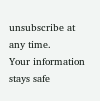unsubscribe at any time.
Your information stays safe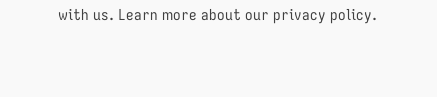with us. Learn more about our privacy policy.